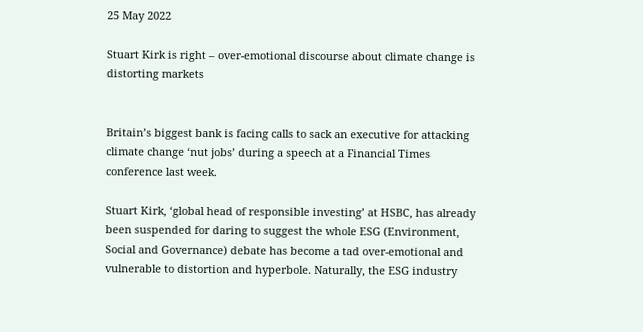25 May 2022

Stuart Kirk is right – over-emotional discourse about climate change is distorting markets


Britain’s biggest bank is facing calls to sack an executive for attacking climate change ‘nut jobs’ during a speech at a Financial Times conference last week.

Stuart Kirk, ‘global head of responsible investing’ at HSBC, has already been suspended for daring to suggest the whole ESG (Environment, Social and Governance) debate has become a tad over-emotional and vulnerable to distortion and hyperbole. Naturally, the ESG industry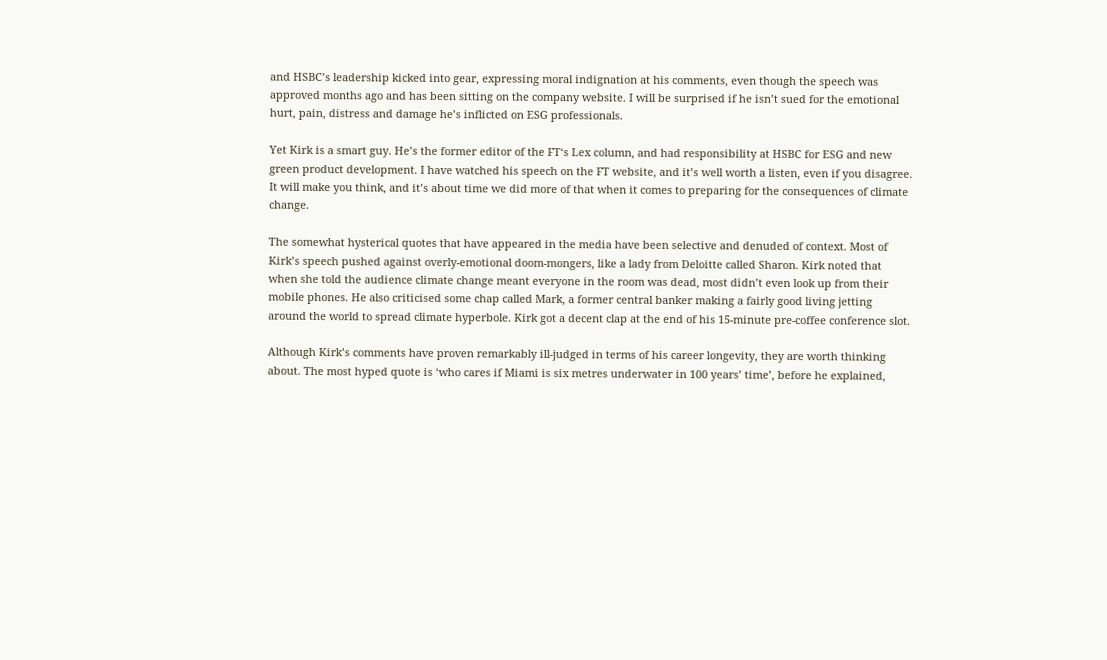and HSBC’s leadership kicked into gear, expressing moral indignation at his comments, even though the speech was approved months ago and has been sitting on the company website. I will be surprised if he isn’t sued for the emotional hurt, pain, distress and damage he’s inflicted on ESG professionals.

Yet Kirk is a smart guy. He’s the former editor of the FT‘s Lex column, and had responsibility at HSBC for ESG and new green product development. I have watched his speech on the FT website, and it’s well worth a listen, even if you disagree. It will make you think, and it’s about time we did more of that when it comes to preparing for the consequences of climate change.

The somewhat hysterical quotes that have appeared in the media have been selective and denuded of context. Most of Kirk’s speech pushed against overly-emotional doom-mongers, like a lady from Deloitte called Sharon. Kirk noted that when she told the audience climate change meant everyone in the room was dead, most didn’t even look up from their mobile phones. He also criticised some chap called Mark, a former central banker making a fairly good living jetting around the world to spread climate hyperbole. Kirk got a decent clap at the end of his 15-minute pre-coffee conference slot.

Although Kirk’s comments have proven remarkably ill-judged in terms of his career longevity, they are worth thinking about. The most hyped quote is ‘who cares if Miami is six metres underwater in 100 years’ time’, before he explained,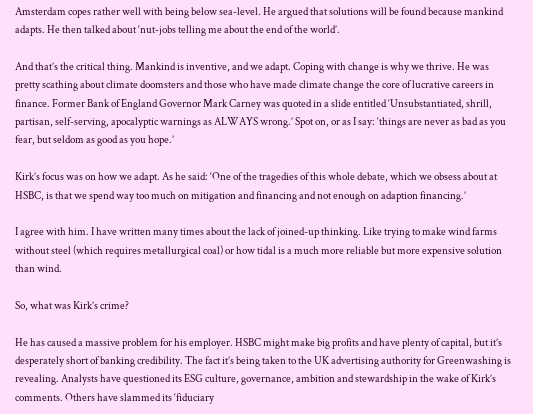Amsterdam copes rather well with being below sea-level. He argued that solutions will be found because mankind adapts. He then talked about ‘nut-jobs telling me about the end of the world’.

And that’s the critical thing. Mankind is inventive, and we adapt. Coping with change is why we thrive. He was pretty scathing about climate doomsters and those who have made climate change the core of lucrative careers in finance. Former Bank of England Governor Mark Carney was quoted in a slide entitled ‘Unsubstantiated, shrill, partisan, self-serving, apocalyptic warnings as ALWAYS wrong.’ Spot on, or as I say: ‘things are never as bad as you fear, but seldom as good as you hope.’

Kirk’s focus was on how we adapt. As he said: ‘One of the tragedies of this whole debate, which we obsess about at HSBC, is that we spend way too much on mitigation and financing and not enough on adaption financing.’

I agree with him. I have written many times about the lack of joined-up thinking. Like trying to make wind farms without steel (which requires metallurgical coal) or how tidal is a much more reliable but more expensive solution than wind.

So, what was Kirk’s crime?

He has caused a massive problem for his employer. HSBC might make big profits and have plenty of capital, but it’s desperately short of banking credibility. The fact it’s being taken to the UK advertising authority for Greenwashing is revealing. Analysts have questioned its ESG culture, governance, ambition and stewardship in the wake of Kirk’s comments. Others have slammed its ‘fiduciary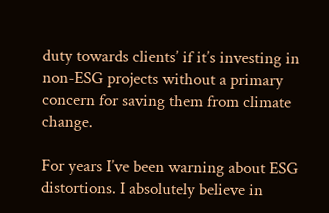duty towards clients’ if it’s investing in non-ESG projects without a primary concern for saving them from climate change.

For years I’ve been warning about ESG distortions. I absolutely believe in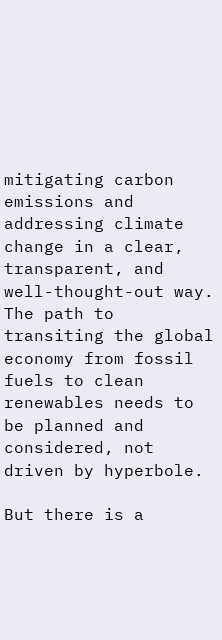mitigating carbon emissions and addressing climate change in a clear, transparent, and well-thought-out way. The path to transiting the global economy from fossil fuels to clean renewables needs to be planned and considered, not driven by hyperbole.

But there is a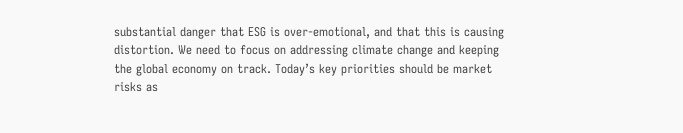substantial danger that ESG is over-emotional, and that this is causing distortion. We need to focus on addressing climate change and keeping the global economy on track. Today’s key priorities should be market risks as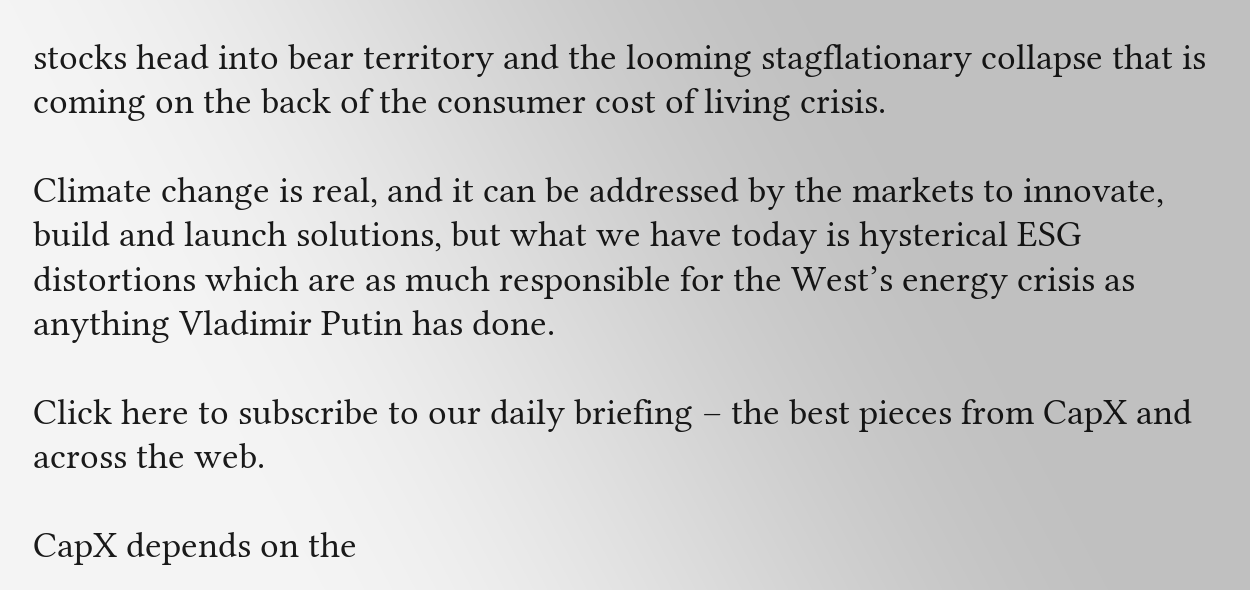stocks head into bear territory and the looming stagflationary collapse that is coming on the back of the consumer cost of living crisis.

Climate change is real, and it can be addressed by the markets to innovate, build and launch solutions, but what we have today is hysterical ESG distortions which are as much responsible for the West’s energy crisis as anything Vladimir Putin has done.

Click here to subscribe to our daily briefing – the best pieces from CapX and across the web.

CapX depends on the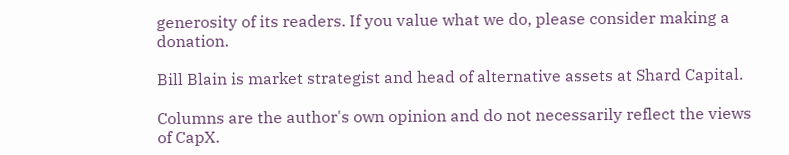generosity of its readers. If you value what we do, please consider making a donation.

Bill Blain is market strategist and head of alternative assets at Shard Capital.

Columns are the author's own opinion and do not necessarily reflect the views of CapX.